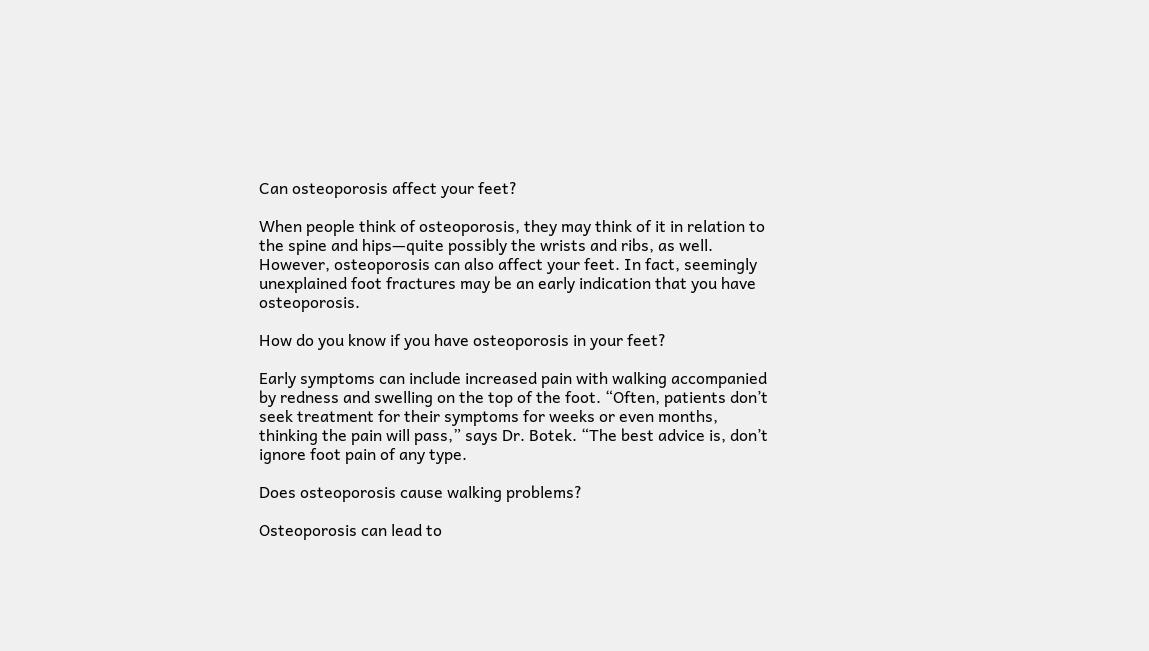Can osteoporosis affect your feet?

When people think of osteoporosis, they may think of it in relation to the spine and hips—quite possibly the wrists and ribs, as well. However, osteoporosis can also affect your feet. In fact, seemingly unexplained foot fractures may be an early indication that you have osteoporosis.

How do you know if you have osteoporosis in your feet?

Early symptoms can include increased pain with walking accompanied by redness and swelling on the top of the foot. “Often, patients don’t seek treatment for their symptoms for weeks or even months, thinking the pain will pass,” says Dr. Botek. “The best advice is, don’t ignore foot pain of any type.

Does osteoporosis cause walking problems?

Osteoporosis can lead to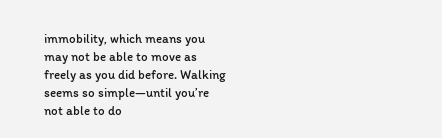immobility, which means you may not be able to move as freely as you did before. Walking seems so simple—until you’re not able to do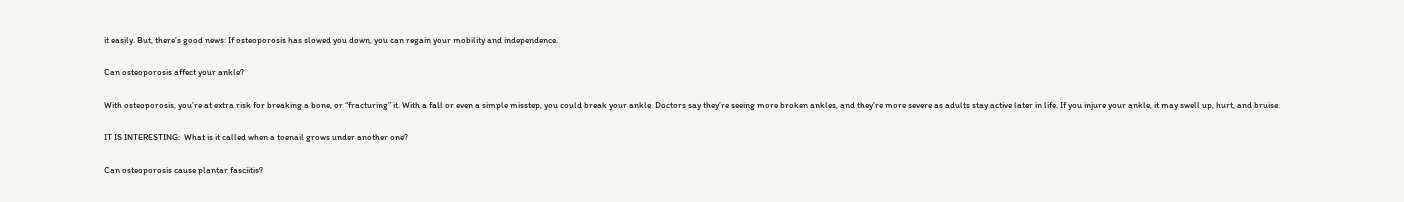it easily. But, there’s good news: If osteoporosis has slowed you down, you can regain your mobility and independence.

Can osteoporosis affect your ankle?

With osteoporosis, you’re at extra risk for breaking a bone, or “fracturing” it. With a fall or even a simple misstep, you could break your ankle. Doctors say they’re seeing more broken ankles, and they’re more severe as adults stay active later in life. If you injure your ankle, it may swell up, hurt, and bruise.

IT IS INTERESTING:  What is it called when a toenail grows under another one?

Can osteoporosis cause plantar fasciitis?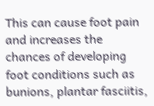This can cause foot pain and increases the chances of developing foot conditions such as bunions, plantar fasciitis,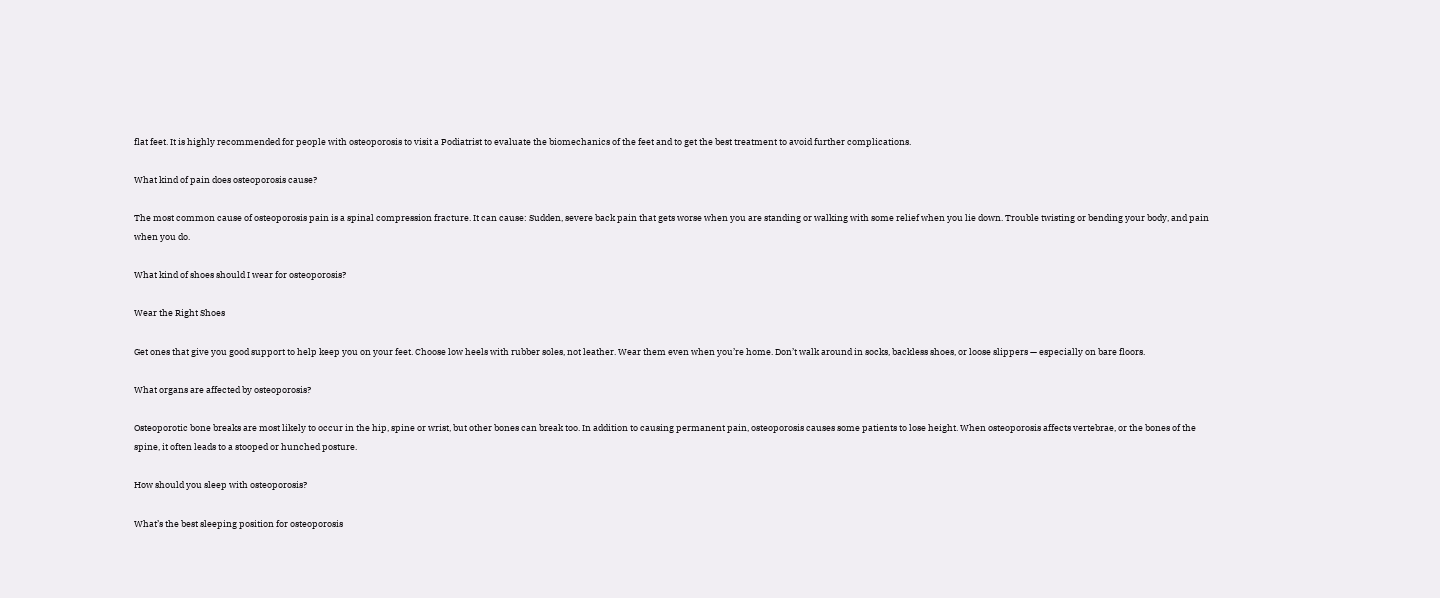flat feet. It is highly recommended for people with osteoporosis to visit a Podiatrist to evaluate the biomechanics of the feet and to get the best treatment to avoid further complications.

What kind of pain does osteoporosis cause?

The most common cause of osteoporosis pain is a spinal compression fracture. It can cause: Sudden, severe back pain that gets worse when you are standing or walking with some relief when you lie down. Trouble twisting or bending your body, and pain when you do.

What kind of shoes should I wear for osteoporosis?

Wear the Right Shoes

Get ones that give you good support to help keep you on your feet. Choose low heels with rubber soles, not leather. Wear them even when you’re home. Don’t walk around in socks, backless shoes, or loose slippers — especially on bare floors.

What organs are affected by osteoporosis?

Osteoporotic bone breaks are most likely to occur in the hip, spine or wrist, but other bones can break too. In addition to causing permanent pain, osteoporosis causes some patients to lose height. When osteoporosis affects vertebrae, or the bones of the spine, it often leads to a stooped or hunched posture.

How should you sleep with osteoporosis?

What’s the best sleeping position for osteoporosis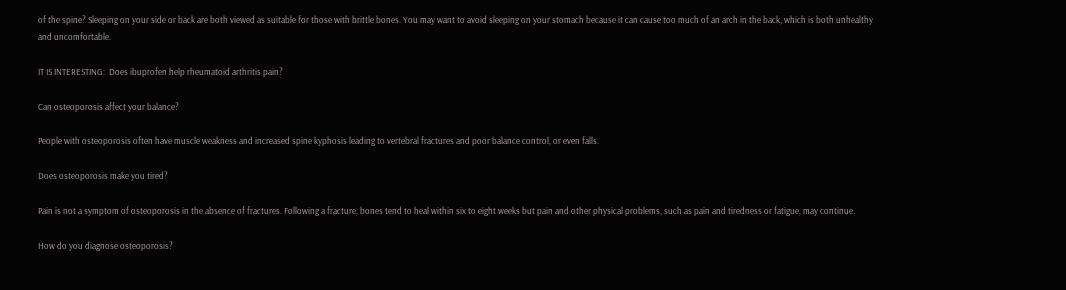of the spine? Sleeping on your side or back are both viewed as suitable for those with brittle bones. You may want to avoid sleeping on your stomach because it can cause too much of an arch in the back, which is both unhealthy and uncomfortable.

IT IS INTERESTING:  Does ibuprofen help rheumatoid arthritis pain?

Can osteoporosis affect your balance?

People with osteoporosis often have muscle weakness and increased spine kyphosis leading to vertebral fractures and poor balance control, or even falls.

Does osteoporosis make you tired?

Pain is not a symptom of osteoporosis in the absence of fractures. Following a fracture, bones tend to heal within six to eight weeks but pain and other physical problems, such as pain and tiredness or fatigue, may continue.

How do you diagnose osteoporosis?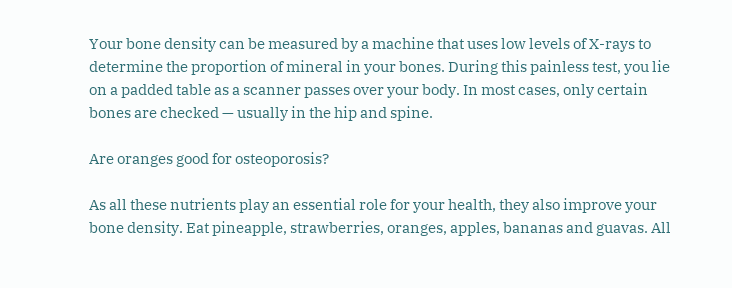Your bone density can be measured by a machine that uses low levels of X-rays to determine the proportion of mineral in your bones. During this painless test, you lie on a padded table as a scanner passes over your body. In most cases, only certain bones are checked — usually in the hip and spine.

Are oranges good for osteoporosis?

As all these nutrients play an essential role for your health, they also improve your bone density. Eat pineapple, strawberries, oranges, apples, bananas and guavas. All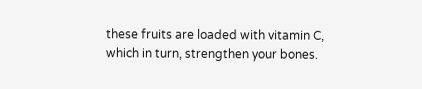these fruits are loaded with vitamin C, which in turn, strengthen your bones.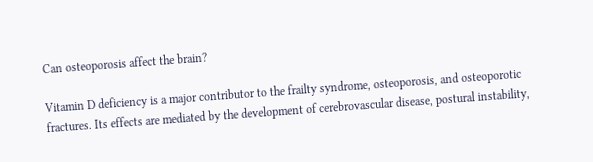Can osteoporosis affect the brain?

Vitamin D deficiency is a major contributor to the frailty syndrome, osteoporosis, and osteoporotic fractures. Its effects are mediated by the development of cerebrovascular disease, postural instability,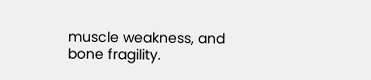muscle weakness, and bone fragility.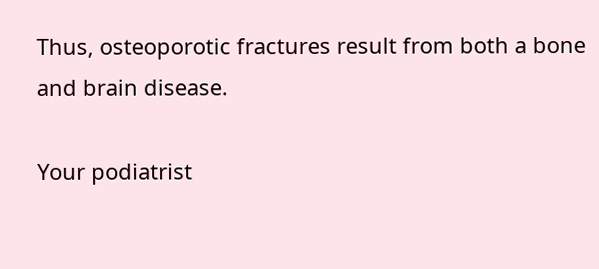Thus, osteoporotic fractures result from both a bone and brain disease.

Your podiatrist